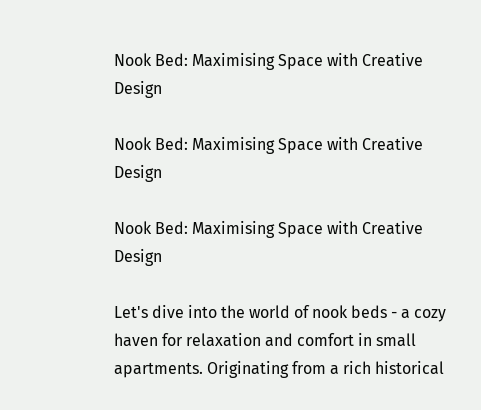Nook Bed: Maximising Space with Creative Design

Nook Bed: Maximising Space with Creative Design

Nook Bed: Maximising Space with Creative Design

Let's dive into the world of nook beds - a cozy haven for relaxation and comfort in small apartments. Originating from a rich historical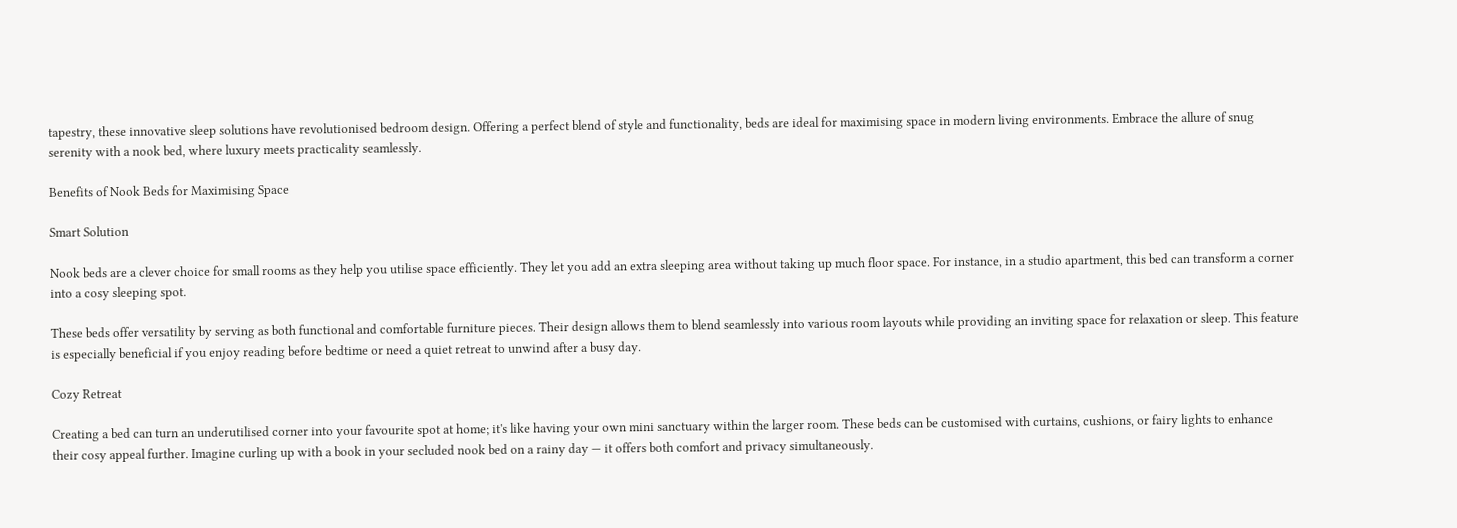tapestry, these innovative sleep solutions have revolutionised bedroom design. Offering a perfect blend of style and functionality, beds are ideal for maximising space in modern living environments. Embrace the allure of snug serenity with a nook bed, where luxury meets practicality seamlessly.

Benefits of Nook Beds for Maximising Space

Smart Solution

Nook beds are a clever choice for small rooms as they help you utilise space efficiently. They let you add an extra sleeping area without taking up much floor space. For instance, in a studio apartment, this bed can transform a corner into a cosy sleeping spot.

These beds offer versatility by serving as both functional and comfortable furniture pieces. Their design allows them to blend seamlessly into various room layouts while providing an inviting space for relaxation or sleep. This feature is especially beneficial if you enjoy reading before bedtime or need a quiet retreat to unwind after a busy day.

Cozy Retreat

Creating a bed can turn an underutilised corner into your favourite spot at home; it's like having your own mini sanctuary within the larger room. These beds can be customised with curtains, cushions, or fairy lights to enhance their cosy appeal further. Imagine curling up with a book in your secluded nook bed on a rainy day — it offers both comfort and privacy simultaneously.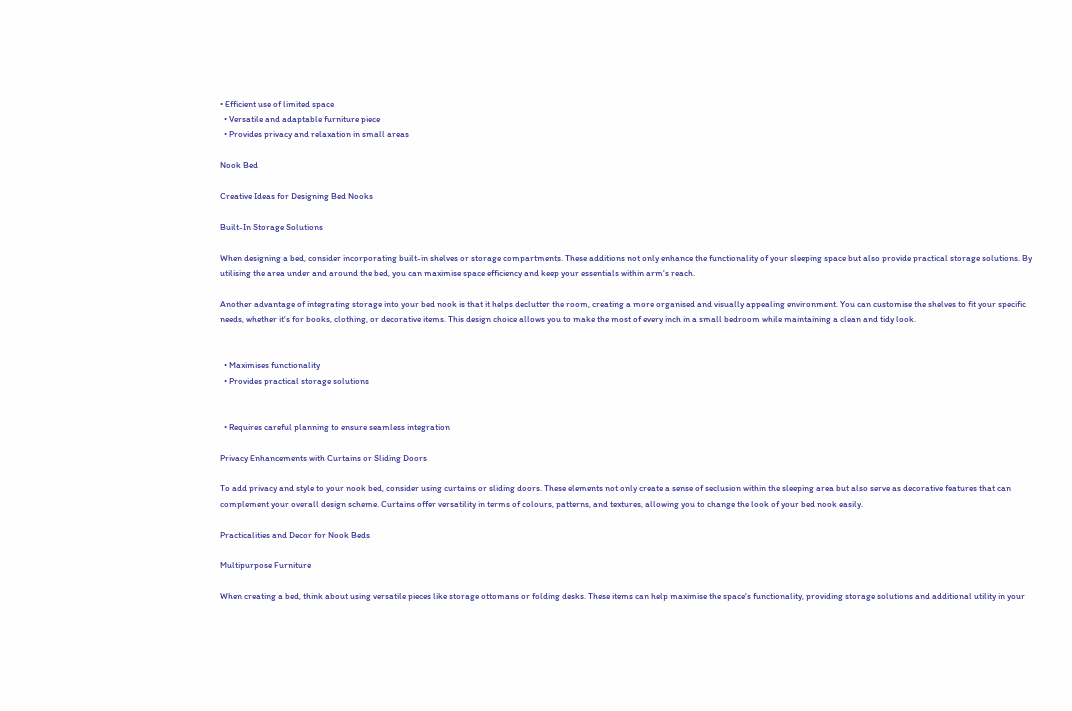• Efficient use of limited space
  • Versatile and adaptable furniture piece
  • Provides privacy and relaxation in small areas

Nook Bed

Creative Ideas for Designing Bed Nooks

Built-In Storage Solutions

When designing a bed, consider incorporating built-in shelves or storage compartments. These additions not only enhance the functionality of your sleeping space but also provide practical storage solutions. By utilising the area under and around the bed, you can maximise space efficiency and keep your essentials within arm's reach.

Another advantage of integrating storage into your bed nook is that it helps declutter the room, creating a more organised and visually appealing environment. You can customise the shelves to fit your specific needs, whether it's for books, clothing, or decorative items. This design choice allows you to make the most of every inch in a small bedroom while maintaining a clean and tidy look.


  • Maximises functionality
  • Provides practical storage solutions


  • Requires careful planning to ensure seamless integration

Privacy Enhancements with Curtains or Sliding Doors

To add privacy and style to your nook bed, consider using curtains or sliding doors. These elements not only create a sense of seclusion within the sleeping area but also serve as decorative features that can complement your overall design scheme. Curtains offer versatility in terms of colours, patterns, and textures, allowing you to change the look of your bed nook easily.

Practicalities and Decor for Nook Beds

Multipurpose Furniture

When creating a bed, think about using versatile pieces like storage ottomans or folding desks. These items can help maximise the space's functionality, providing storage solutions and additional utility in your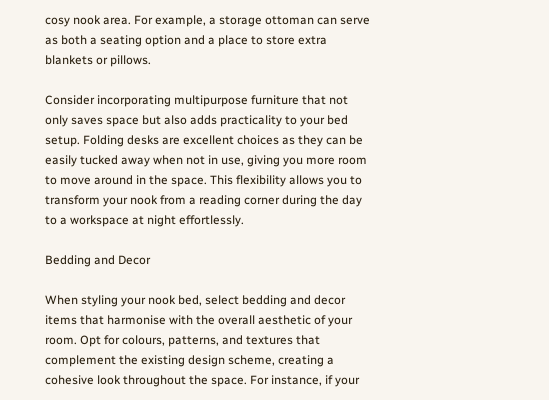cosy nook area. For example, a storage ottoman can serve as both a seating option and a place to store extra blankets or pillows.

Consider incorporating multipurpose furniture that not only saves space but also adds practicality to your bed setup. Folding desks are excellent choices as they can be easily tucked away when not in use, giving you more room to move around in the space. This flexibility allows you to transform your nook from a reading corner during the day to a workspace at night effortlessly.

Bedding and Decor

When styling your nook bed, select bedding and decor items that harmonise with the overall aesthetic of your room. Opt for colours, patterns, and textures that complement the existing design scheme, creating a cohesive look throughout the space. For instance, if your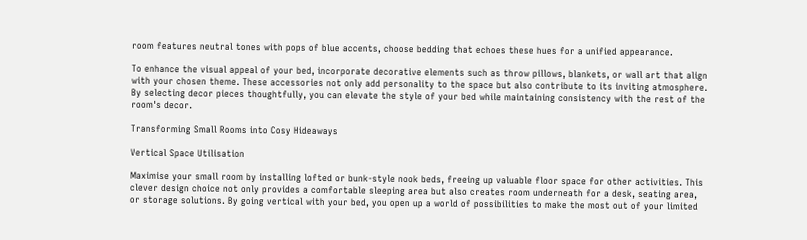room features neutral tones with pops of blue accents, choose bedding that echoes these hues for a unified appearance.

To enhance the visual appeal of your bed, incorporate decorative elements such as throw pillows, blankets, or wall art that align with your chosen theme. These accessories not only add personality to the space but also contribute to its inviting atmosphere. By selecting decor pieces thoughtfully, you can elevate the style of your bed while maintaining consistency with the rest of the room's decor.

Transforming Small Rooms into Cosy Hideaways

Vertical Space Utilisation

Maximise your small room by installing lofted or bunk-style nook beds, freeing up valuable floor space for other activities. This clever design choice not only provides a comfortable sleeping area but also creates room underneath for a desk, seating area, or storage solutions. By going vertical with your bed, you open up a world of possibilities to make the most out of your limited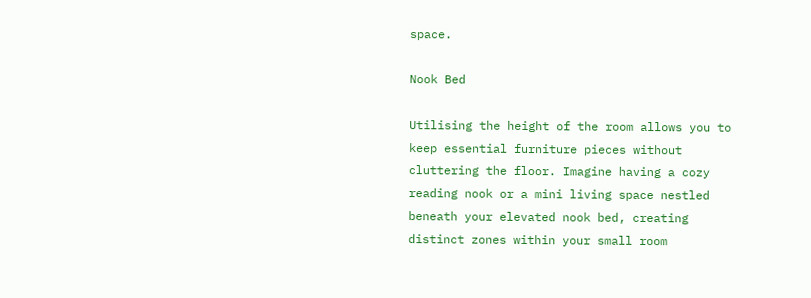space.

Nook Bed

Utilising the height of the room allows you to keep essential furniture pieces without cluttering the floor. Imagine having a cozy reading nook or a mini living space nestled beneath your elevated nook bed, creating distinct zones within your small room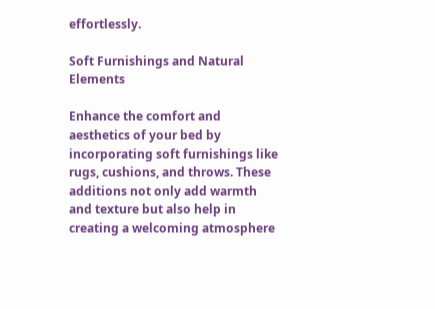effortlessly.

Soft Furnishings and Natural Elements

Enhance the comfort and aesthetics of your bed by incorporating soft furnishings like rugs, cushions, and throws. These additions not only add warmth and texture but also help in creating a welcoming atmosphere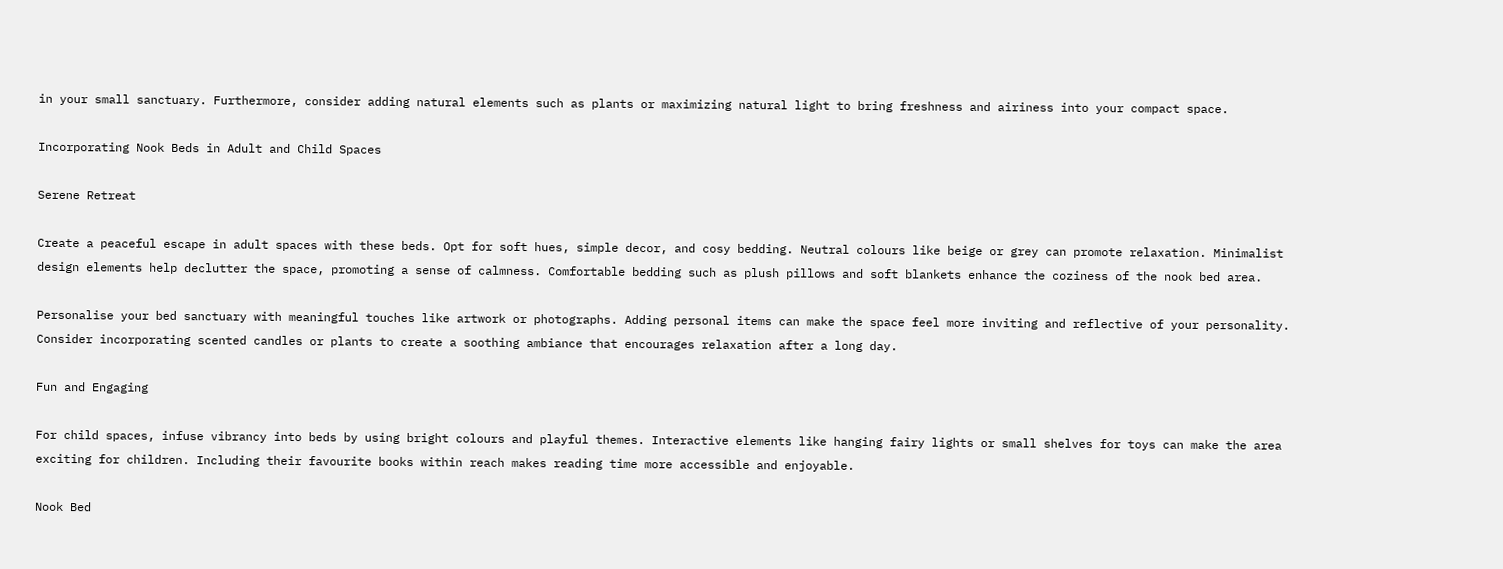in your small sanctuary. Furthermore, consider adding natural elements such as plants or maximizing natural light to bring freshness and airiness into your compact space.

Incorporating Nook Beds in Adult and Child Spaces

Serene Retreat

Create a peaceful escape in adult spaces with these beds. Opt for soft hues, simple decor, and cosy bedding. Neutral colours like beige or grey can promote relaxation. Minimalist design elements help declutter the space, promoting a sense of calmness. Comfortable bedding such as plush pillows and soft blankets enhance the coziness of the nook bed area.

Personalise your bed sanctuary with meaningful touches like artwork or photographs. Adding personal items can make the space feel more inviting and reflective of your personality. Consider incorporating scented candles or plants to create a soothing ambiance that encourages relaxation after a long day.

Fun and Engaging

For child spaces, infuse vibrancy into beds by using bright colours and playful themes. Interactive elements like hanging fairy lights or small shelves for toys can make the area exciting for children. Including their favourite books within reach makes reading time more accessible and enjoyable.

Nook Bed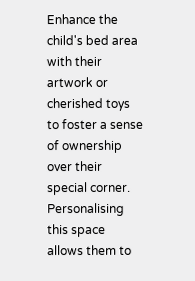Enhance the child's bed area with their artwork or cherished toys to foster a sense of ownership over their special corner. Personalising this space allows them to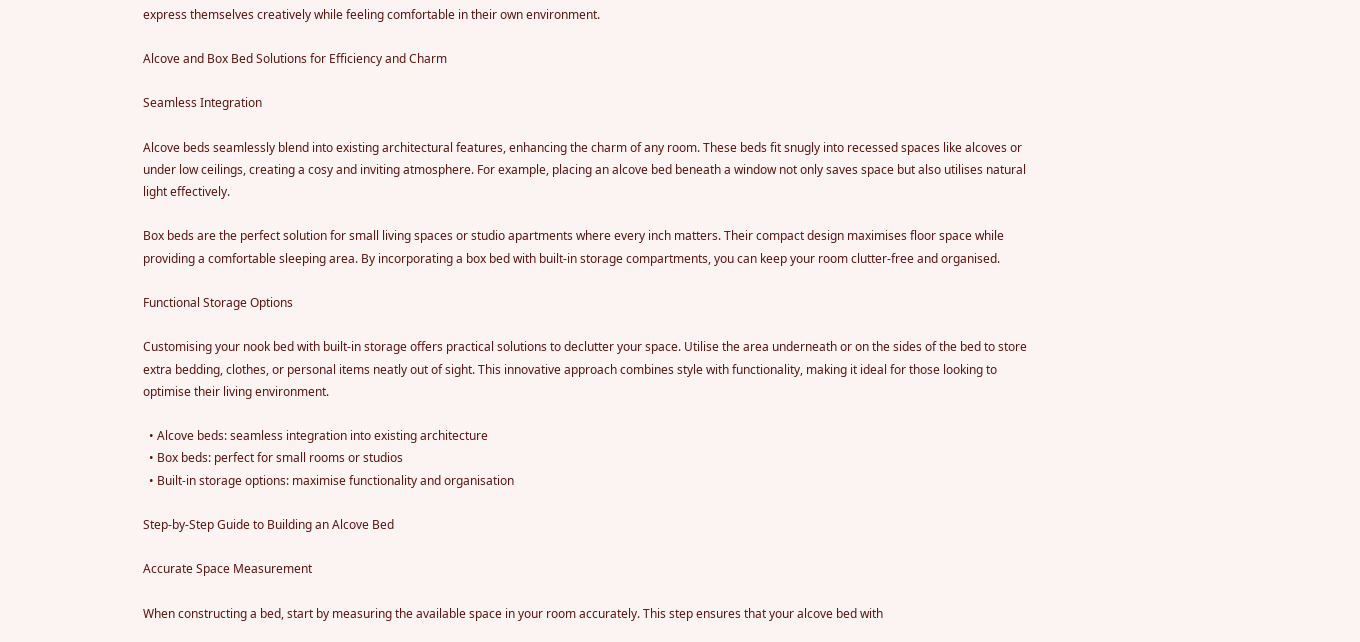express themselves creatively while feeling comfortable in their own environment.

Alcove and Box Bed Solutions for Efficiency and Charm

Seamless Integration

Alcove beds seamlessly blend into existing architectural features, enhancing the charm of any room. These beds fit snugly into recessed spaces like alcoves or under low ceilings, creating a cosy and inviting atmosphere. For example, placing an alcove bed beneath a window not only saves space but also utilises natural light effectively.

Box beds are the perfect solution for small living spaces or studio apartments where every inch matters. Their compact design maximises floor space while providing a comfortable sleeping area. By incorporating a box bed with built-in storage compartments, you can keep your room clutter-free and organised.

Functional Storage Options

Customising your nook bed with built-in storage offers practical solutions to declutter your space. Utilise the area underneath or on the sides of the bed to store extra bedding, clothes, or personal items neatly out of sight. This innovative approach combines style with functionality, making it ideal for those looking to optimise their living environment.

  • Alcove beds: seamless integration into existing architecture
  • Box beds: perfect for small rooms or studios
  • Built-in storage options: maximise functionality and organisation

Step-by-Step Guide to Building an Alcove Bed

Accurate Space Measurement

When constructing a bed, start by measuring the available space in your room accurately. This step ensures that your alcove bed with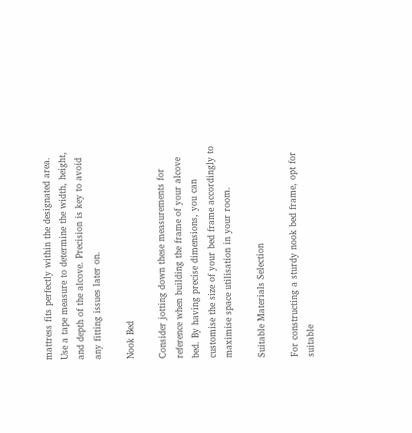mattress fits perfectly within the designated area. Use a tape measure to determine the width, height, and depth of the alcove. Precision is key to avoid any fitting issues later on.

Nook Bed

Consider jotting down these measurements for reference when building the frame of your alcove bed. By having precise dimensions, you can customise the size of your bed frame accordingly to maximise space utilisation in your room.

Suitable Materials Selection

For constructing a sturdy nook bed frame, opt for suitable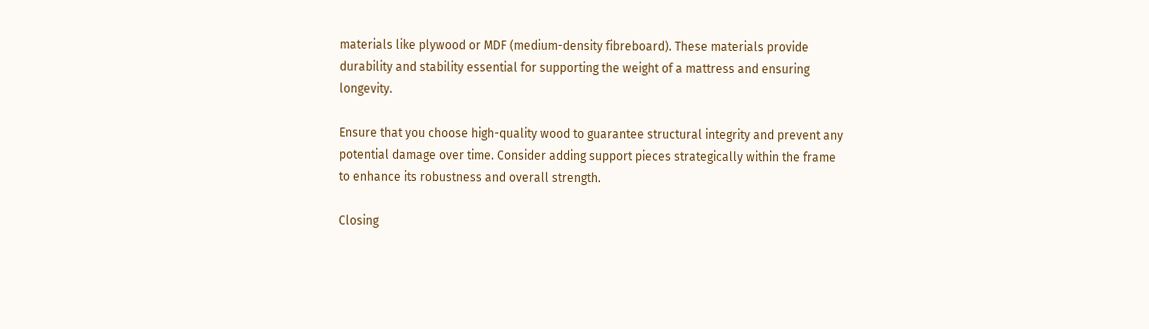materials like plywood or MDF (medium-density fibreboard). These materials provide durability and stability essential for supporting the weight of a mattress and ensuring longevity.

Ensure that you choose high-quality wood to guarantee structural integrity and prevent any potential damage over time. Consider adding support pieces strategically within the frame to enhance its robustness and overall strength.

Closing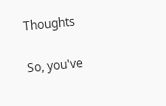Thoughts

So, you've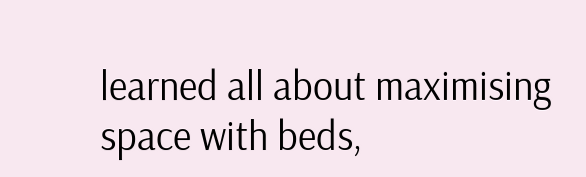learned all about maximising space with beds,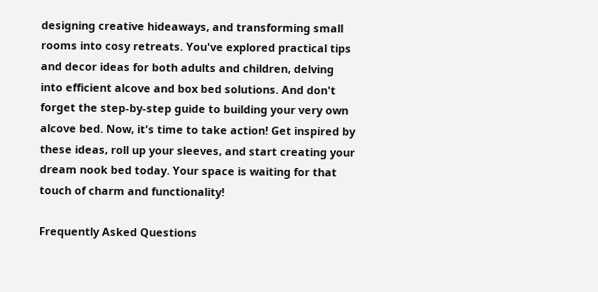designing creative hideaways, and transforming small rooms into cosy retreats. You've explored practical tips and decor ideas for both adults and children, delving into efficient alcove and box bed solutions. And don't forget the step-by-step guide to building your very own alcove bed. Now, it's time to take action! Get inspired by these ideas, roll up your sleeves, and start creating your dream nook bed today. Your space is waiting for that touch of charm and functionality!

Frequently Asked Questions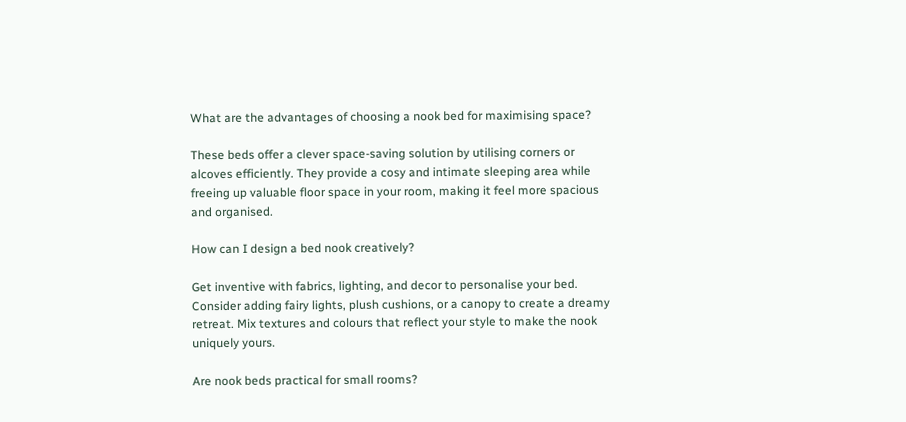What are the advantages of choosing a nook bed for maximising space?

These beds offer a clever space-saving solution by utilising corners or alcoves efficiently. They provide a cosy and intimate sleeping area while freeing up valuable floor space in your room, making it feel more spacious and organised.

How can I design a bed nook creatively?

Get inventive with fabrics, lighting, and decor to personalise your bed. Consider adding fairy lights, plush cushions, or a canopy to create a dreamy retreat. Mix textures and colours that reflect your style to make the nook uniquely yours.

Are nook beds practical for small rooms?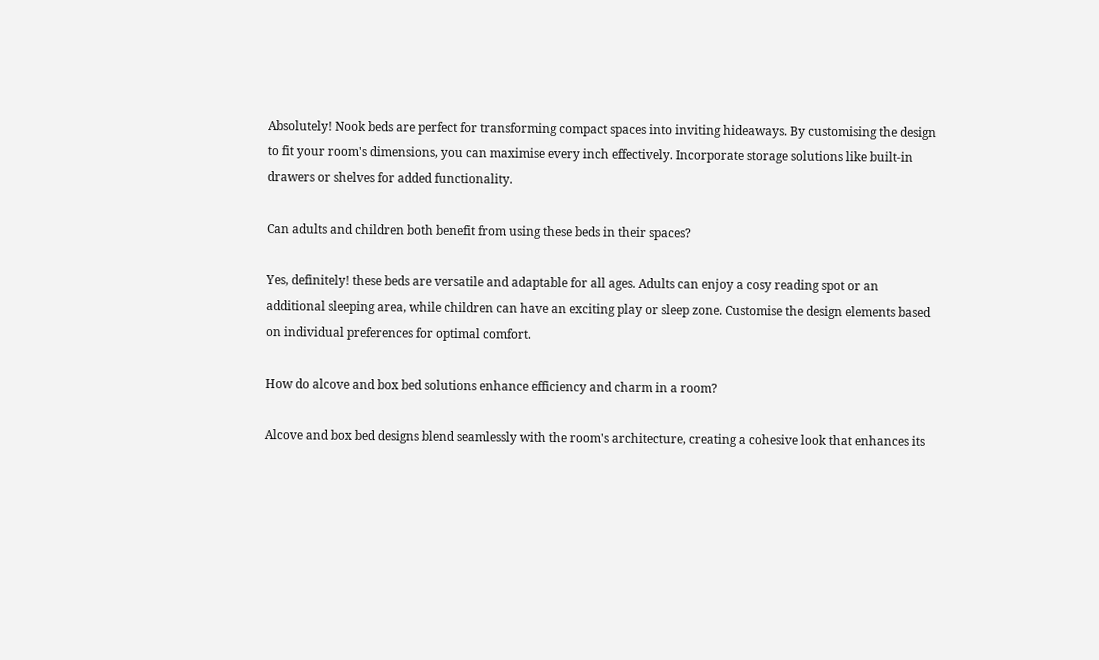Absolutely! Nook beds are perfect for transforming compact spaces into inviting hideaways. By customising the design to fit your room's dimensions, you can maximise every inch effectively. Incorporate storage solutions like built-in drawers or shelves for added functionality.

Can adults and children both benefit from using these beds in their spaces?

Yes, definitely! these beds are versatile and adaptable for all ages. Adults can enjoy a cosy reading spot or an additional sleeping area, while children can have an exciting play or sleep zone. Customise the design elements based on individual preferences for optimal comfort.

How do alcove and box bed solutions enhance efficiency and charm in a room?

Alcove and box bed designs blend seamlessly with the room's architecture, creating a cohesive look that enhances its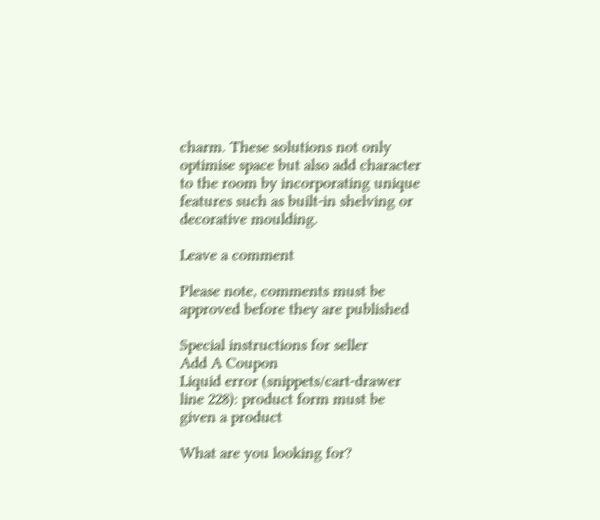charm. These solutions not only optimise space but also add character to the room by incorporating unique features such as built-in shelving or decorative moulding.

Leave a comment

Please note, comments must be approved before they are published

Special instructions for seller
Add A Coupon
Liquid error (snippets/cart-drawer line 228): product form must be given a product

What are you looking for?